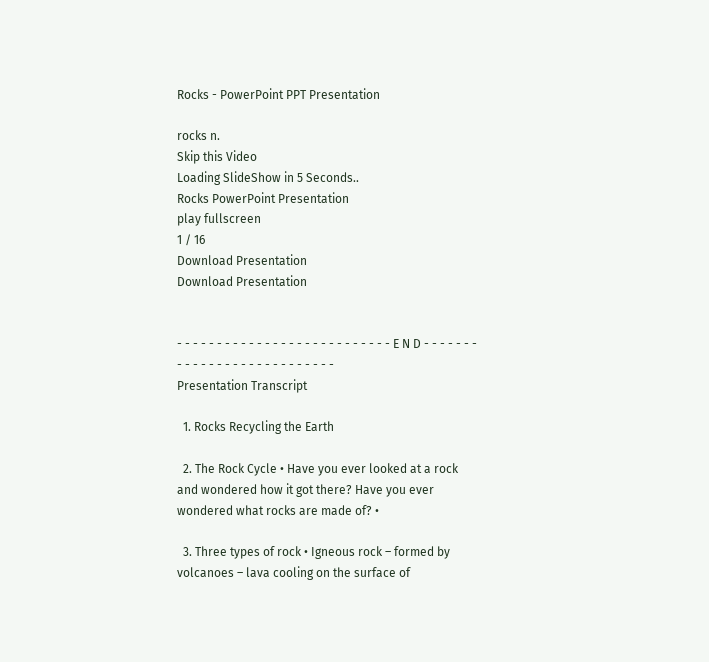Rocks - PowerPoint PPT Presentation

rocks n.
Skip this Video
Loading SlideShow in 5 Seconds..
Rocks PowerPoint Presentation
play fullscreen
1 / 16
Download Presentation
Download Presentation


- - - - - - - - - - - - - - - - - - - - - - - - - - - E N D - - - - - - - - - - - - - - - - - - - - - - - - - - -
Presentation Transcript

  1. Rocks Recycling the Earth

  2. The Rock Cycle • Have you ever looked at a rock and wondered how it got there? Have you ever wondered what rocks are made of? •

  3. Three types of rock • Igneous rock – formed by volcanoes – lava cooling on the surface of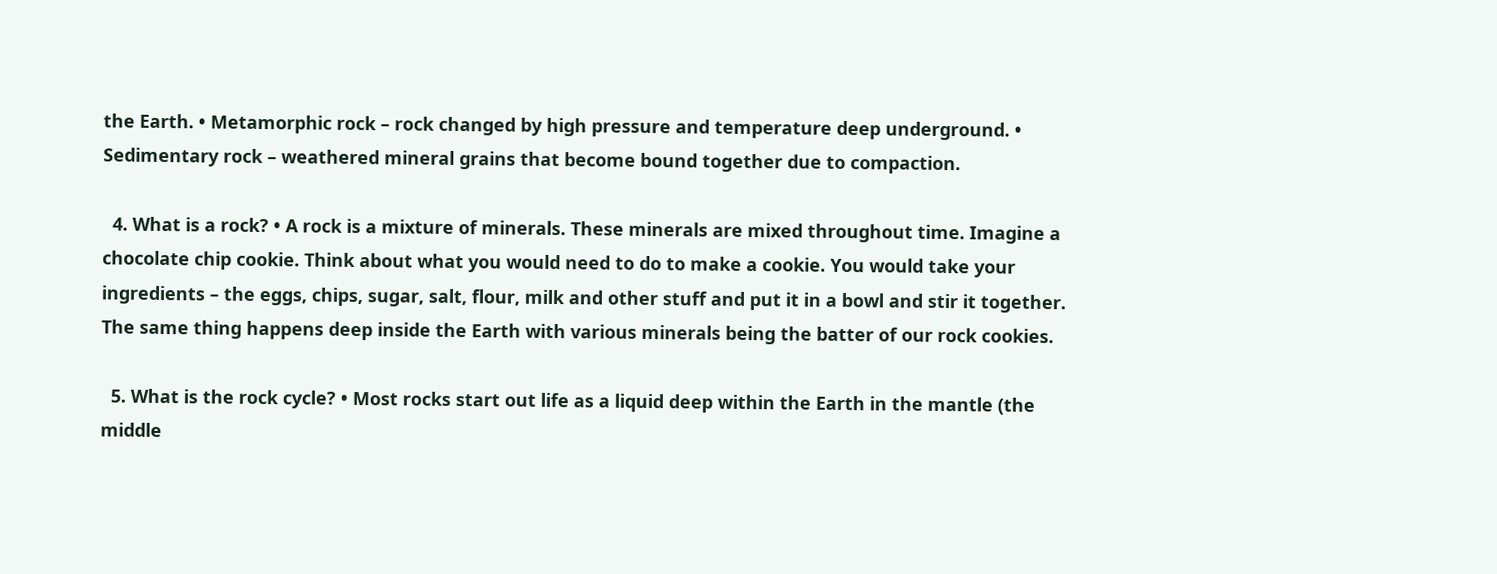the Earth. • Metamorphic rock – rock changed by high pressure and temperature deep underground. • Sedimentary rock – weathered mineral grains that become bound together due to compaction.

  4. What is a rock? • A rock is a mixture of minerals. These minerals are mixed throughout time. Imagine a chocolate chip cookie. Think about what you would need to do to make a cookie. You would take your ingredients – the eggs, chips, sugar, salt, flour, milk and other stuff and put it in a bowl and stir it together. The same thing happens deep inside the Earth with various minerals being the batter of our rock cookies.

  5. What is the rock cycle? • Most rocks start out life as a liquid deep within the Earth in the mantle (the middle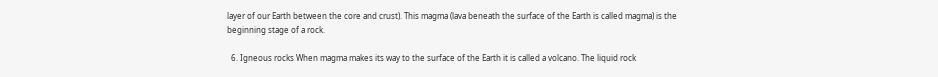layer of our Earth between the core and crust). This magma (lava beneath the surface of the Earth is called magma) is the beginning stage of a rock.

  6. Igneous rocks When magma makes its way to the surface of the Earth it is called a volcano. The liquid rock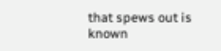that spews out is known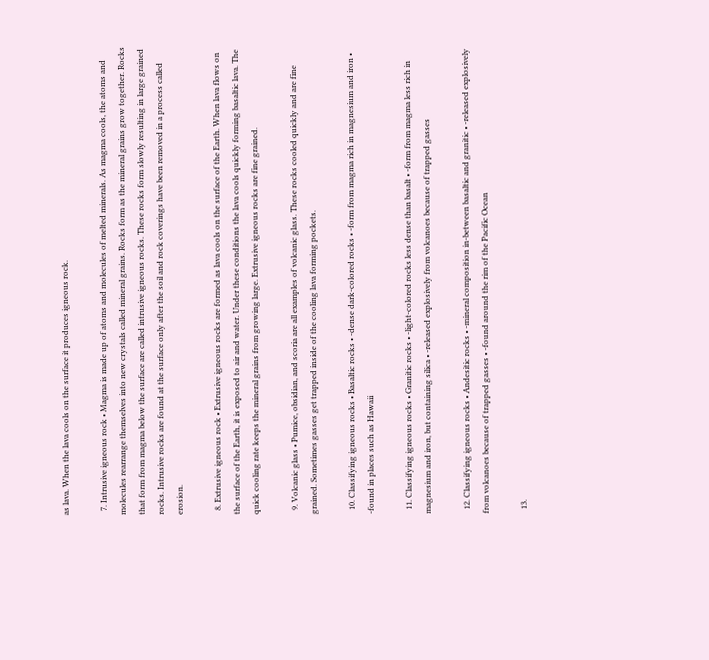as lava. When the lava cools on the surface it produces igneous rock.

  7. Intrusive igneous rock • Magma is made up of atoms and molecules of melted minerals. As magma cools, the atoms and molecules rearrange themselves into new crystals called mineral grains. Rocks form as the mineral grains grow together. Rocks that form from magma below the surface are called intrusive igneous rocks. These rocks form slowly resulting in large grained rocks. Intrusive rocks are found at the surface only after the soil and rock coverings have been removed in a process called erosion.

  8. Extrusive igneous rock • Extrusive igneous rocks are formed as lava cools on the surface of the Earth. When lava flows on the surface of the Earth, it is exposed to air and water. Under these conditions the lava cools quickly forming basaltic lava. The quick cooling rate keeps the mineral grains from growing large. Extrusive igneous rocks are fine grained.

  9. Volcanic glass • Pumice, obsidian, and scoria are all examples of volcanic glass. These rocks cooled quickly and are fine grained. Sometimes gasses get trapped inside of the cooling lava forming pockets.

  10. Classifying igneous rocks • Basaltic rocks • -dense dark-colored rocks • -form from magma rich in magnesium and iron • -found in places such as Hawaii

  11. Classifying igneous rocks • Granitic rocks • -light-colored rocks less dense than basalt • -form from magma less rich in magnesium and iron, but containing silica • -released explosively from volcanoes because of trapped gasses

  12. Classifying igneous rocks • Andesitic rocks • -mineral composition in-between basaltic and granitic • -released explosively from volcanoes because of trapped gasses • -found around the rim of the Pacific Ocean

  13.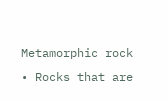Metamorphic rock • Rocks that are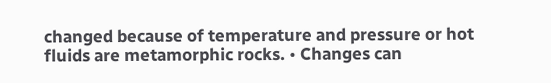changed because of temperature and pressure or hot fluids are metamorphic rocks. • Changes can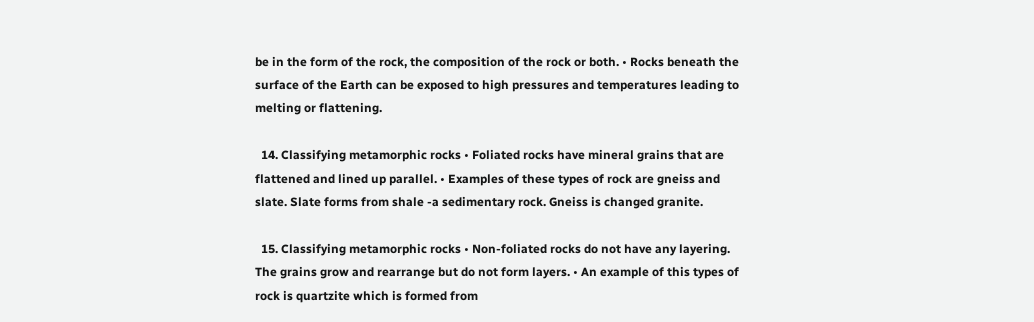be in the form of the rock, the composition of the rock or both. • Rocks beneath the surface of the Earth can be exposed to high pressures and temperatures leading to melting or flattening.

  14. Classifying metamorphic rocks • Foliated rocks have mineral grains that are flattened and lined up parallel. • Examples of these types of rock are gneiss and slate. Slate forms from shale -a sedimentary rock. Gneiss is changed granite.

  15. Classifying metamorphic rocks • Non-foliated rocks do not have any layering. The grains grow and rearrange but do not form layers. • An example of this types of rock is quartzite which is formed from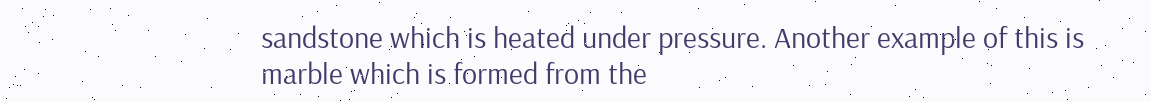sandstone which is heated under pressure. Another example of this is marble which is formed from the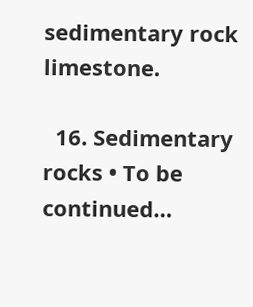sedimentary rock limestone.

  16. Sedimentary rocks • To be continued…